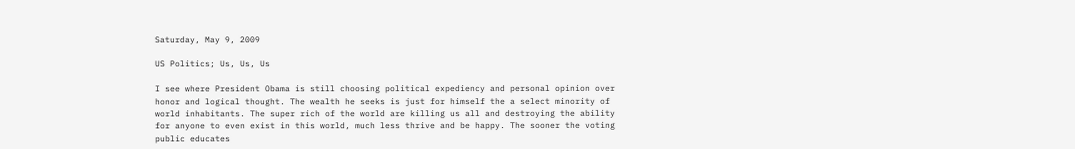Saturday, May 9, 2009

US Politics; Us, Us, Us

I see where President Obama is still choosing political expediency and personal opinion over honor and logical thought. The wealth he seeks is just for himself the a select minority of world inhabitants. The super rich of the world are killing us all and destroying the ability for anyone to even exist in this world, much less thrive and be happy. The sooner the voting public educates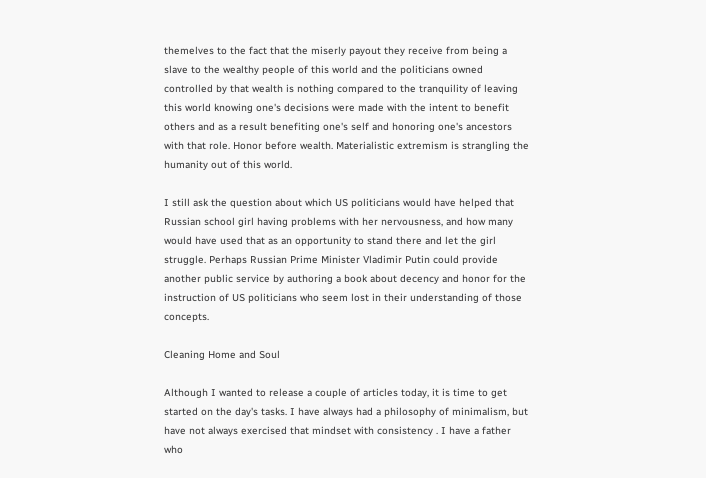themelves to the fact that the miserly payout they receive from being a slave to the wealthy people of this world and the politicians owned controlled by that wealth is nothing compared to the tranquility of leaving this world knowing one's decisions were made with the intent to benefit others and as a result benefiting one's self and honoring one's ancestors with that role. Honor before wealth. Materialistic extremism is strangling the humanity out of this world.

I still ask the question about which US politicians would have helped that Russian school girl having problems with her nervousness, and how many would have used that as an opportunity to stand there and let the girl struggle. Perhaps Russian Prime Minister Vladimir Putin could provide another public service by authoring a book about decency and honor for the instruction of US politicians who seem lost in their understanding of those concepts.

Cleaning Home and Soul

Although I wanted to release a couple of articles today, it is time to get started on the day's tasks. I have always had a philosophy of minimalism, but have not always exercised that mindset with consistency . I have a father who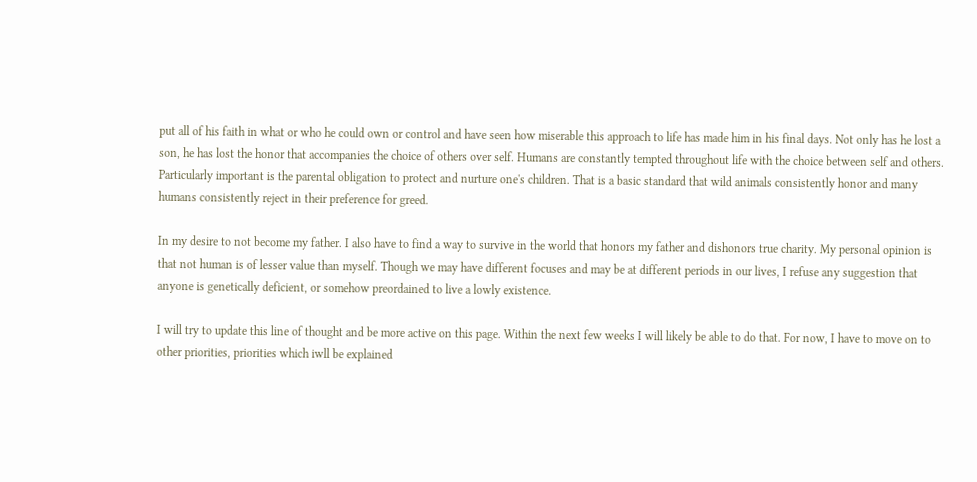put all of his faith in what or who he could own or control and have seen how miserable this approach to life has made him in his final days. Not only has he lost a son, he has lost the honor that accompanies the choice of others over self. Humans are constantly tempted throughout life with the choice between self and others. Particularly important is the parental obligation to protect and nurture one's children. That is a basic standard that wild animals consistently honor and many humans consistently reject in their preference for greed.

In my desire to not become my father. I also have to find a way to survive in the world that honors my father and dishonors true charity. My personal opinion is that not human is of lesser value than myself. Though we may have different focuses and may be at different periods in our lives, I refuse any suggestion that anyone is genetically deficient, or somehow preordained to live a lowly existence.

I will try to update this line of thought and be more active on this page. Within the next few weeks I will likely be able to do that. For now, I have to move on to other priorities, priorities which iwll be explained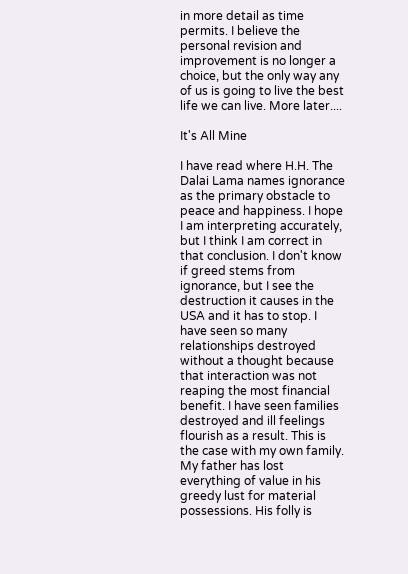in more detail as time permits. I believe the personal revision and improvement is no longer a choice, but the only way any of us is going to live the best life we can live. More later....

It's All Mine

I have read where H.H. The Dalai Lama names ignorance as the primary obstacle to peace and happiness. I hope I am interpreting accurately, but I think I am correct in that conclusion. I don't know if greed stems from ignorance, but I see the destruction it causes in the USA and it has to stop. I have seen so many relationships destroyed without a thought because that interaction was not reaping the most financial benefit. I have seen families destroyed and ill feelings flourish as a result. This is the case with my own family. My father has lost everything of value in his greedy lust for material possessions. His folly is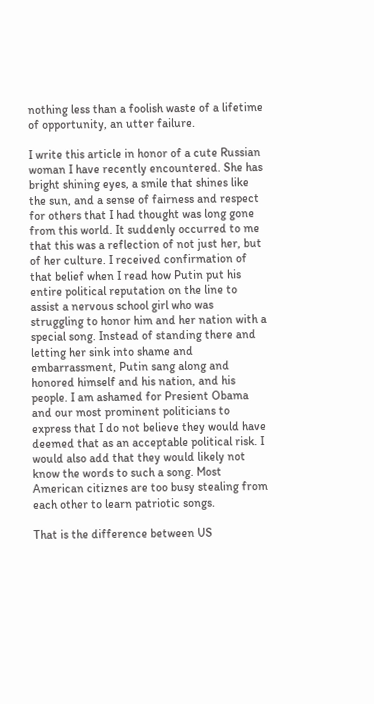nothing less than a foolish waste of a lifetime of opportunity, an utter failure.

I write this article in honor of a cute Russian woman I have recently encountered. She has bright shining eyes, a smile that shines like the sun, and a sense of fairness and respect for others that I had thought was long gone from this world. It suddenly occurred to me that this was a reflection of not just her, but of her culture. I received confirmation of that belief when I read how Putin put his entire political reputation on the line to assist a nervous school girl who was struggling to honor him and her nation with a special song. Instead of standing there and letting her sink into shame and embarrassment, Putin sang along and honored himself and his nation, and his people. I am ashamed for Presient Obama and our most prominent politicians to express that I do not believe they would have deemed that as an acceptable political risk. I would also add that they would likely not know the words to such a song. Most American citiznes are too busy stealing from each other to learn patriotic songs.

That is the difference between US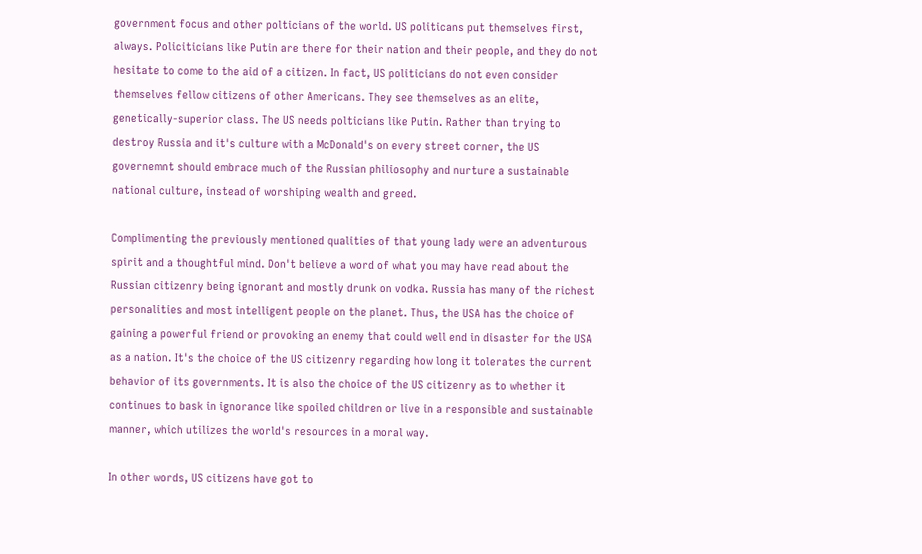government focus and other polticians of the world. US politicans put themselves first, always. Policiticians like Putin are there for their nation and their people, and they do not hesitate to come to the aid of a citizen. In fact, US politicians do not even consider themselves fellow citizens of other Americans. They see themselves as an elite, genetically-superior class. The US needs polticians like Putin. Rather than trying to destroy Russia and it's culture with a McDonald's on every street corner, the US governemnt should embrace much of the Russian philiosophy and nurture a sustainable national culture, instead of worshiping wealth and greed.

Complimenting the previously mentioned qualities of that young lady were an adventurous spirit and a thoughtful mind. Don't believe a word of what you may have read about the Russian citizenry being ignorant and mostly drunk on vodka. Russia has many of the richest personalities and most intelligent people on the planet. Thus, the USA has the choice of gaining a powerful friend or provoking an enemy that could well end in disaster for the USA as a nation. It's the choice of the US citizenry regarding how long it tolerates the current behavior of its governments. It is also the choice of the US citizenry as to whether it continues to bask in ignorance like spoiled children or live in a responsible and sustainable manner, which utilizes the world's resources in a moral way.

In other words, US citizens have got to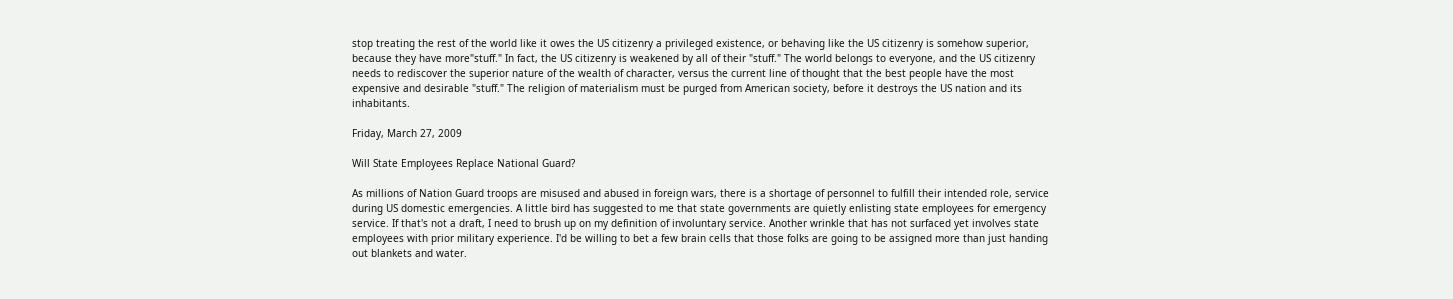stop treating the rest of the world like it owes the US citizenry a privileged existence, or behaving like the US citizenry is somehow superior, because they have more"stuff." In fact, the US citizenry is weakened by all of their "stuff." The world belongs to everyone, and the US citizenry needs to rediscover the superior nature of the wealth of character, versus the current line of thought that the best people have the most expensive and desirable "stuff." The religion of materialism must be purged from American society, before it destroys the US nation and its inhabitants.

Friday, March 27, 2009

Will State Employees Replace National Guard?

As millions of Nation Guard troops are misused and abused in foreign wars, there is a shortage of personnel to fulfill their intended role, service during US domestic emergencies. A little bird has suggested to me that state governments are quietly enlisting state employees for emergency service. If that's not a draft, I need to brush up on my definition of involuntary service. Another wrinkle that has not surfaced yet involves state employees with prior military experience. I'd be willing to bet a few brain cells that those folks are going to be assigned more than just handing out blankets and water.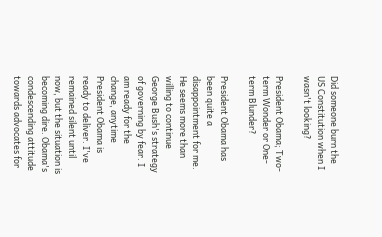Did someone burn the US Constitution when I wasn't looking?

President Obama; Two-term Wonder or One-term Blunder?

President Obama has been quite a disappointment for me. He seems more than willing to continue George Bush's strategy of governing by fear. I am ready for the change, anytime President Obama is ready to deliver. I've remained silent until now, but the situation is becoming dire. Obama's condescending attitude towards advocates for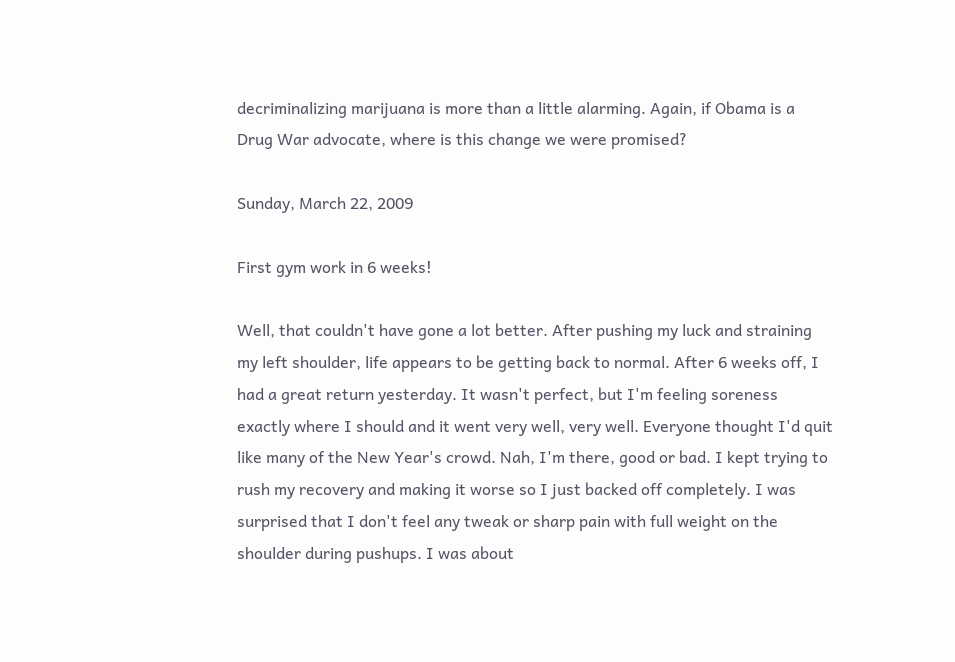decriminalizing marijuana is more than a little alarming. Again, if Obama is a Drug War advocate, where is this change we were promised?

Sunday, March 22, 2009

First gym work in 6 weeks!

Well, that couldn't have gone a lot better. After pushing my luck and straining my left shoulder, life appears to be getting back to normal. After 6 weeks off, I had a great return yesterday. It wasn't perfect, but I'm feeling soreness exactly where I should and it went very well, very well. Everyone thought I'd quit like many of the New Year's crowd. Nah, I'm there, good or bad. I kept trying to rush my recovery and making it worse so I just backed off completely. I was surprised that I don't feel any tweak or sharp pain with full weight on the shoulder during pushups. I was about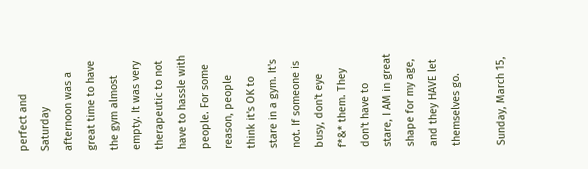perfect and Saturday afternoon was a great time to have the gym almost empty. It was very therapeutic to not have to hassle with people. For some reason, people think it's OK to stare in a gym. It's not. If someone is busy, don't eye f*&* them. They don't have to stare, I AM in great shape for my age, and they HAVE let themselves go.

Sunday, March 15,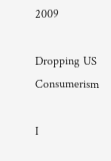2009

Dropping US Consumerism

I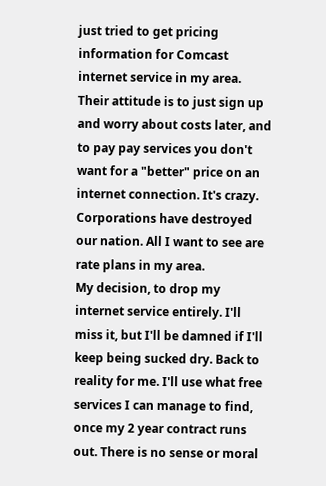just tried to get pricing information for Comcast internet service in my area. Their attitude is to just sign up and worry about costs later, and to pay pay services you don't want for a "better" price on an internet connection. It's crazy. Corporations have destroyed our nation. All I want to see are rate plans in my area.
My decision, to drop my internet service entirely. I'll miss it, but I'll be damned if I'll keep being sucked dry. Back to reality for me. I'll use what free services I can manage to find, once my 2 year contract runs out. There is no sense or moral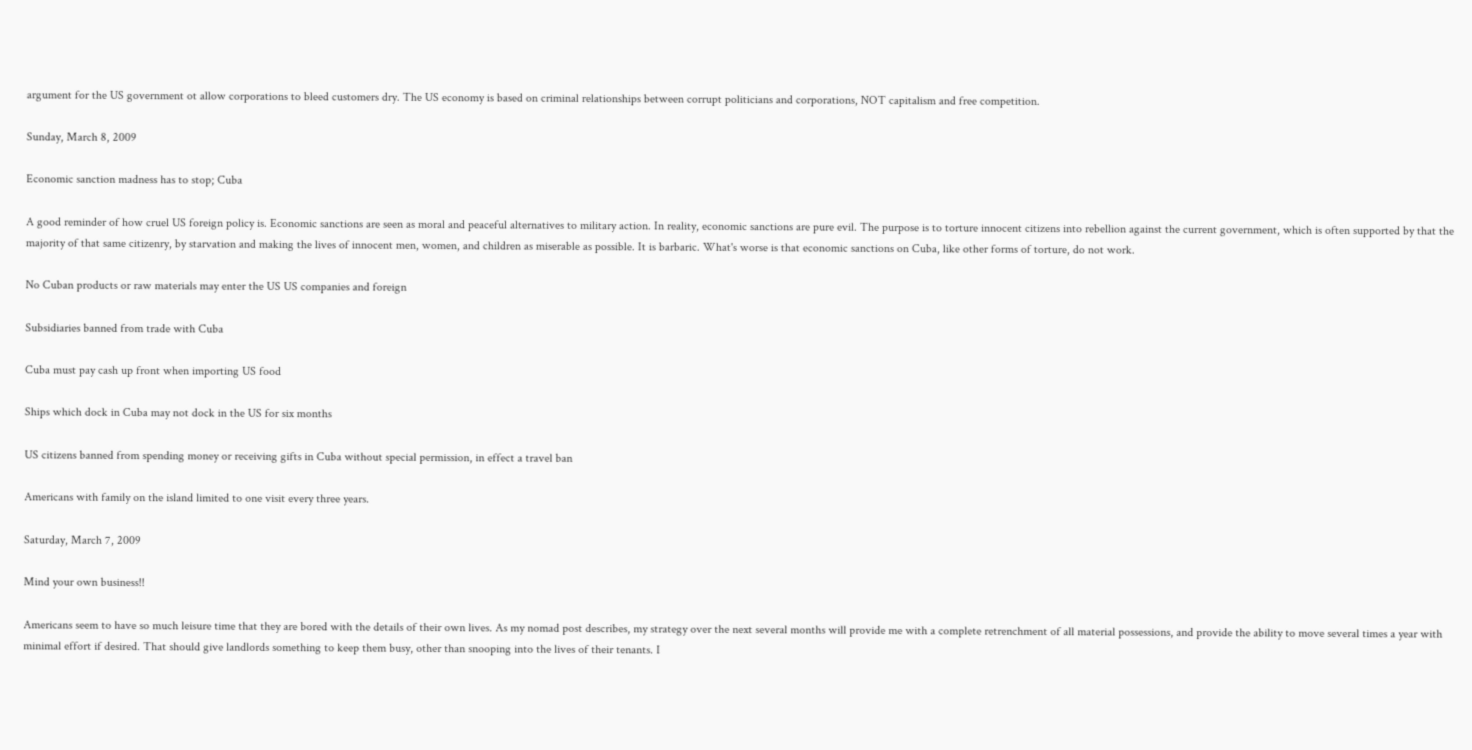argument for the US government ot allow corporations to bleed customers dry. The US economy is based on criminal relationships between corrupt politicians and corporations, NOT capitalism and free competition.

Sunday, March 8, 2009

Economic sanction madness has to stop; Cuba

A good reminder of how cruel US foreign policy is. Economic sanctions are seen as moral and peaceful alternatives to military action. In reality, economic sanctions are pure evil. The purpose is to torture innocent citizens into rebellion against the current government, which is often supported by that the majority of that same citizenry, by starvation and making the lives of innocent men, women, and children as miserable as possible. It is barbaric. What's worse is that economic sanctions on Cuba, like other forms of torture, do not work.

No Cuban products or raw materials may enter the US US companies and foreign

Subsidiaries banned from trade with Cuba

Cuba must pay cash up front when importing US food

Ships which dock in Cuba may not dock in the US for six months

US citizens banned from spending money or receiving gifts in Cuba without special permission, in effect a travel ban

Americans with family on the island limited to one visit every three years.

Saturday, March 7, 2009

Mind your own business!!

Americans seem to have so much leisure time that they are bored with the details of their own lives. As my nomad post describes, my strategy over the next several months will provide me with a complete retrenchment of all material possessions, and provide the ability to move several times a year with minimal effort if desired. That should give landlords something to keep them busy, other than snooping into the lives of their tenants. I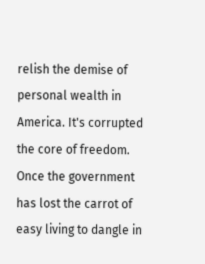relish the demise of personal wealth in America. It's corrupted the core of freedom. Once the government has lost the carrot of easy living to dangle in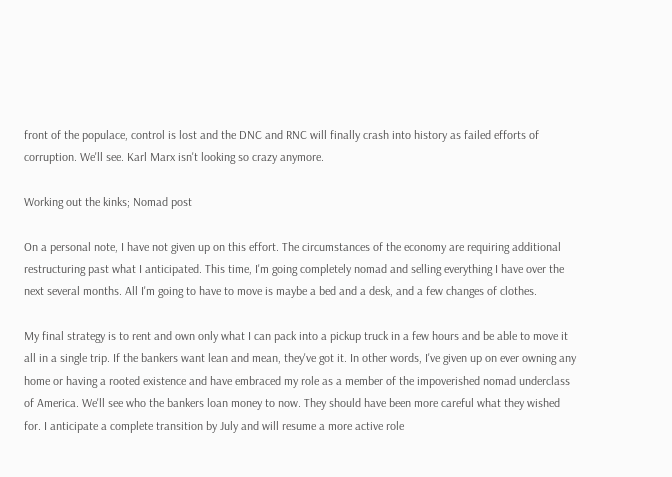front of the populace, control is lost and the DNC and RNC will finally crash into history as failed efforts of corruption. We'll see. Karl Marx isn't looking so crazy anymore.

Working out the kinks; Nomad post

On a personal note, I have not given up on this effort. The circumstances of the economy are requiring additional restructuring past what I anticipated. This time, I'm going completely nomad and selling everything I have over the next several months. All I'm going to have to move is maybe a bed and a desk, and a few changes of clothes.

My final strategy is to rent and own only what I can pack into a pickup truck in a few hours and be able to move it all in a single trip. If the bankers want lean and mean, they've got it. In other words, I've given up on ever owning any home or having a rooted existence and have embraced my role as a member of the impoverished nomad underclass of America. We'll see who the bankers loan money to now. They should have been more careful what they wished for. I anticipate a complete transition by July and will resume a more active role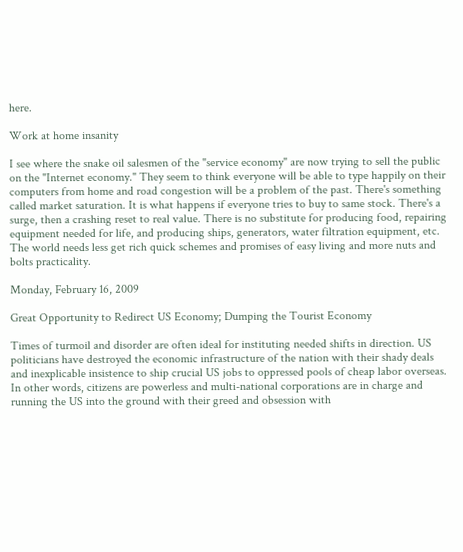here.

Work at home insanity

I see where the snake oil salesmen of the "service economy" are now trying to sell the public on the "Internet economy." They seem to think everyone will be able to type happily on their computers from home and road congestion will be a problem of the past. There's something called market saturation. It is what happens if everyone tries to buy to same stock. There's a surge, then a crashing reset to real value. There is no substitute for producing food, repairing equipment needed for life, and producing ships, generators, water filtration equipment, etc. The world needs less get rich quick schemes and promises of easy living and more nuts and bolts practicality.

Monday, February 16, 2009

Great Opportunity to Redirect US Economy; Dumping the Tourist Economy

Times of turmoil and disorder are often ideal for instituting needed shifts in direction. US politicians have destroyed the economic infrastructure of the nation with their shady deals and inexplicable insistence to ship crucial US jobs to oppressed pools of cheap labor overseas. In other words, citizens are powerless and multi-national corporations are in charge and running the US into the ground with their greed and obsession with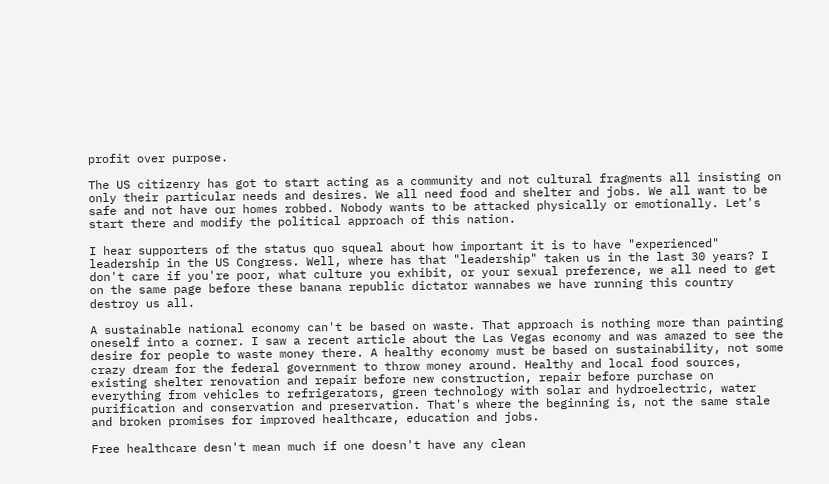profit over purpose.

The US citizenry has got to start acting as a community and not cultural fragments all insisting on only their particular needs and desires. We all need food and shelter and jobs. We all want to be safe and not have our homes robbed. Nobody wants to be attacked physically or emotionally. Let's start there and modify the political approach of this nation.

I hear supporters of the status quo squeal about how important it is to have "experienced" leadership in the US Congress. Well, where has that "leadership" taken us in the last 30 years? I don't care if you're poor, what culture you exhibit, or your sexual preference, we all need to get on the same page before these banana republic dictator wannabes we have running this country destroy us all.

A sustainable national economy can't be based on waste. That approach is nothing more than painting oneself into a corner. I saw a recent article about the Las Vegas economy and was amazed to see the desire for people to waste money there. A healthy economy must be based on sustainability, not some crazy dream for the federal government to throw money around. Healthy and local food sources, existing shelter renovation and repair before new construction, repair before purchase on everything from vehicles to refrigerators, green technology with solar and hydroelectric, water purification and conservation and preservation. That's where the beginning is, not the same stale and broken promises for improved healthcare, education and jobs.

Free healthcare desn't mean much if one doesn't have any clean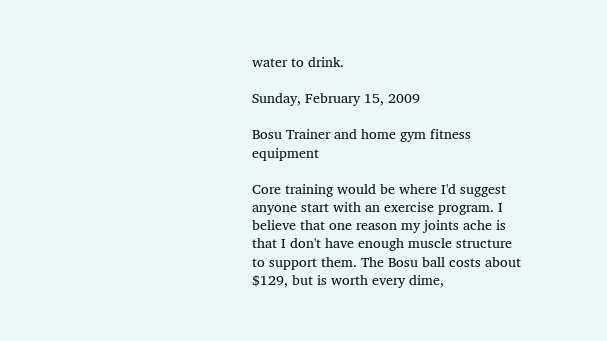water to drink.

Sunday, February 15, 2009

Bosu Trainer and home gym fitness equipment

Core training would be where I'd suggest anyone start with an exercise program. I believe that one reason my joints ache is that I don't have enough muscle structure to support them. The Bosu ball costs about $129, but is worth every dime,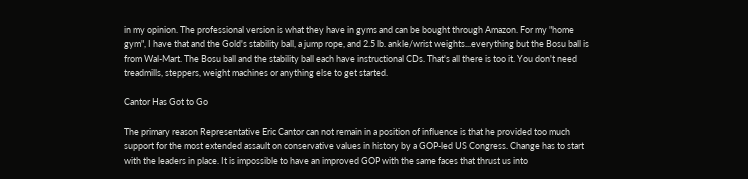in my opinion. The professional version is what they have in gyms and can be bought through Amazon. For my "home gym", I have that and the Gold's stability ball, a jump rope, and 2.5 lb. ankle/wrist weights...everything but the Bosu ball is from Wal-Mart. The Bosu ball and the stability ball each have instructional CDs. That's all there is too it. You don't need treadmills, steppers, weight machines or anything else to get started.

Cantor Has Got to Go

The primary reason Representative Eric Cantor can not remain in a position of influence is that he provided too much support for the most extended assault on conservative values in history by a GOP-led US Congress. Change has to start with the leaders in place. It is impossible to have an improved GOP with the same faces that thrust us into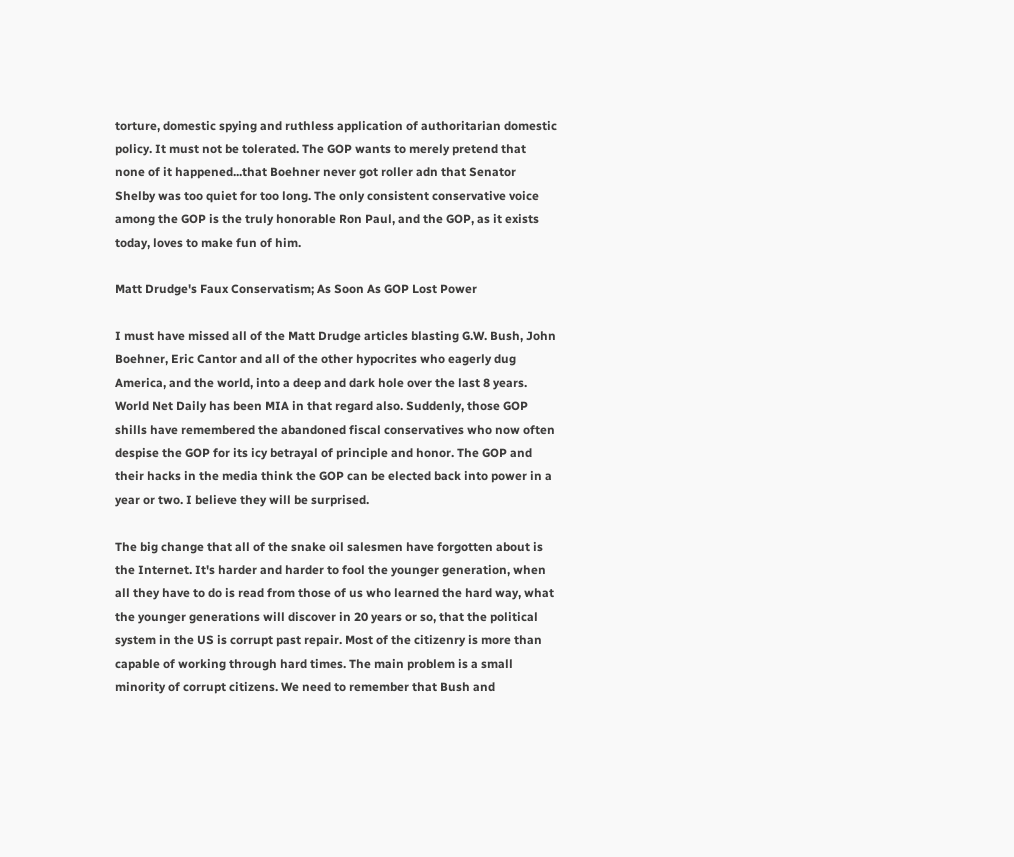torture, domestic spying and ruthless application of authoritarian domestic policy. It must not be tolerated. The GOP wants to merely pretend that none of it happened...that Boehner never got roller adn that Senator Shelby was too quiet for too long. The only consistent conservative voice among the GOP is the truly honorable Ron Paul, and the GOP, as it exists today, loves to make fun of him.

Matt Drudge's Faux Conservatism; As Soon As GOP Lost Power

I must have missed all of the Matt Drudge articles blasting G.W. Bush, John Boehner, Eric Cantor and all of the other hypocrites who eagerly dug America, and the world, into a deep and dark hole over the last 8 years. World Net Daily has been MIA in that regard also. Suddenly, those GOP shills have remembered the abandoned fiscal conservatives who now often despise the GOP for its icy betrayal of principle and honor. The GOP and their hacks in the media think the GOP can be elected back into power in a year or two. I believe they will be surprised.

The big change that all of the snake oil salesmen have forgotten about is the Internet. It's harder and harder to fool the younger generation, when all they have to do is read from those of us who learned the hard way, what the younger generations will discover in 20 years or so, that the political system in the US is corrupt past repair. Most of the citizenry is more than capable of working through hard times. The main problem is a small minority of corrupt citizens. We need to remember that Bush and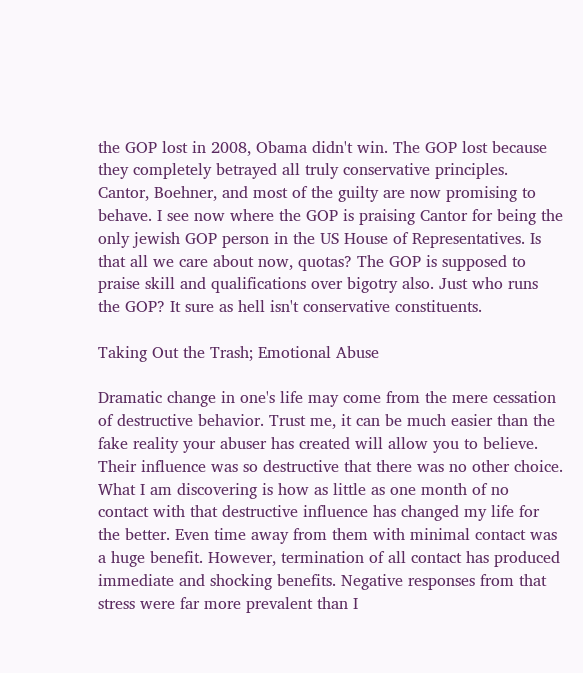the GOP lost in 2008, Obama didn't win. The GOP lost because they completely betrayed all truly conservative principles. Cantor, Boehner, and most of the guilty are now promising to behave. I see now where the GOP is praising Cantor for being the only jewish GOP person in the US House of Representatives. Is that all we care about now, quotas? The GOP is supposed to praise skill and qualifications over bigotry also. Just who runs the GOP? It sure as hell isn't conservative constituents.

Taking Out the Trash; Emotional Abuse

Dramatic change in one's life may come from the mere cessation of destructive behavior. Trust me, it can be much easier than the fake reality your abuser has created will allow you to believe. Their influence was so destructive that there was no other choice. What I am discovering is how as little as one month of no contact with that destructive influence has changed my life for the better. Even time away from them with minimal contact was a huge benefit. However, termination of all contact has produced immediate and shocking benefits. Negative responses from that stress were far more prevalent than I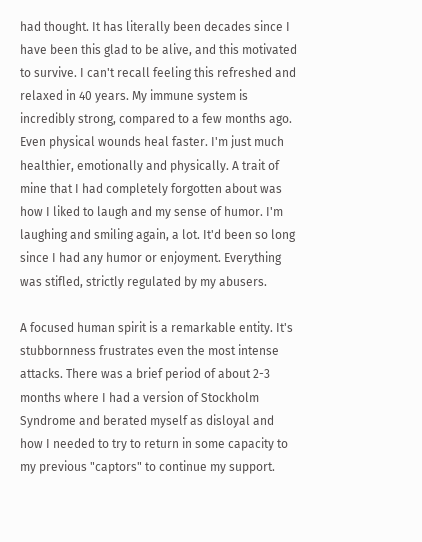had thought. It has literally been decades since I have been this glad to be alive, and this motivated to survive. I can't recall feeling this refreshed and relaxed in 40 years. My immune system is incredibly strong, compared to a few months ago. Even physical wounds heal faster. I'm just much healthier, emotionally and physically. A trait of mine that I had completely forgotten about was how I liked to laugh and my sense of humor. I'm laughing and smiling again, a lot. It'd been so long since I had any humor or enjoyment. Everything was stifled, strictly regulated by my abusers.

A focused human spirit is a remarkable entity. It's stubbornness frustrates even the most intense attacks. There was a brief period of about 2-3 months where I had a version of Stockholm Syndrome and berated myself as disloyal and how I needed to try to return in some capacity to my previous "captors" to continue my support.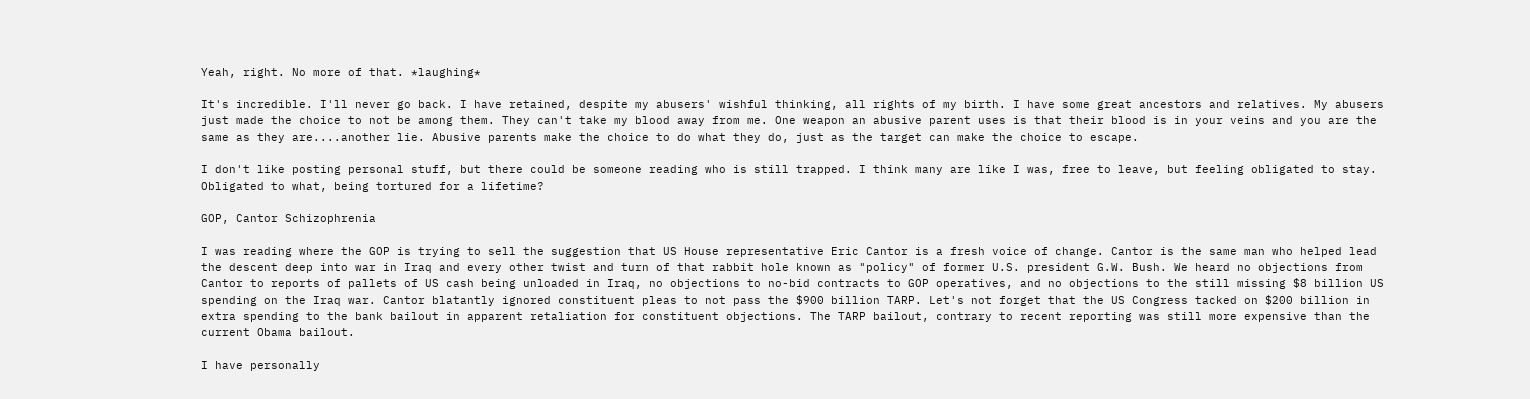Yeah, right. No more of that. *laughing*

It's incredible. I'll never go back. I have retained, despite my abusers' wishful thinking, all rights of my birth. I have some great ancestors and relatives. My abusers just made the choice to not be among them. They can't take my blood away from me. One weapon an abusive parent uses is that their blood is in your veins and you are the same as they are....another lie. Abusive parents make the choice to do what they do, just as the target can make the choice to escape.

I don't like posting personal stuff, but there could be someone reading who is still trapped. I think many are like I was, free to leave, but feeling obligated to stay. Obligated to what, being tortured for a lifetime?

GOP, Cantor Schizophrenia

I was reading where the GOP is trying to sell the suggestion that US House representative Eric Cantor is a fresh voice of change. Cantor is the same man who helped lead the descent deep into war in Iraq and every other twist and turn of that rabbit hole known as "policy" of former U.S. president G.W. Bush. We heard no objections from Cantor to reports of pallets of US cash being unloaded in Iraq, no objections to no-bid contracts to GOP operatives, and no objections to the still missing $8 billion US spending on the Iraq war. Cantor blatantly ignored constituent pleas to not pass the $900 billion TARP. Let's not forget that the US Congress tacked on $200 billion in extra spending to the bank bailout in apparent retaliation for constituent objections. The TARP bailout, contrary to recent reporting was still more expensive than the current Obama bailout.

I have personally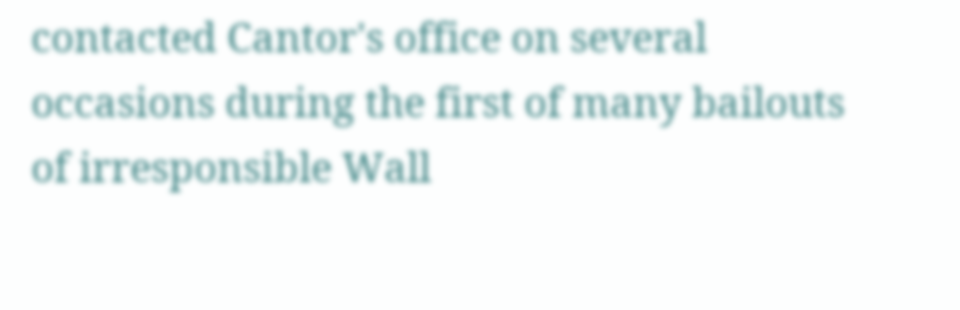contacted Cantor's office on several occasions during the first of many bailouts of irresponsible Wall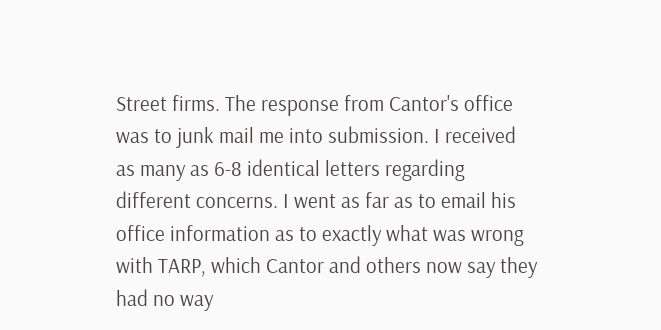Street firms. The response from Cantor's office was to junk mail me into submission. I received as many as 6-8 identical letters regarding different concerns. I went as far as to email his office information as to exactly what was wrong with TARP, which Cantor and others now say they had no way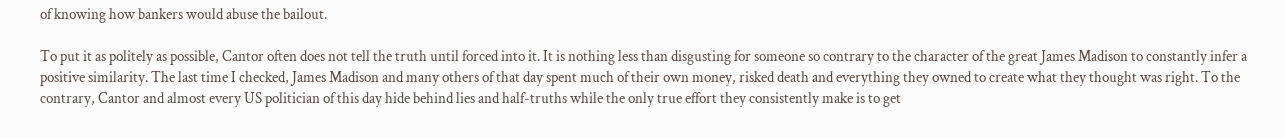of knowing how bankers would abuse the bailout.

To put it as politely as possible, Cantor often does not tell the truth until forced into it. It is nothing less than disgusting for someone so contrary to the character of the great James Madison to constantly infer a positive similarity. The last time I checked, James Madison and many others of that day spent much of their own money, risked death and everything they owned to create what they thought was right. To the contrary, Cantor and almost every US politician of this day hide behind lies and half-truths while the only true effort they consistently make is to get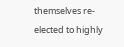themselves re-elected to highly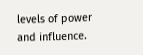levels of power and influence.